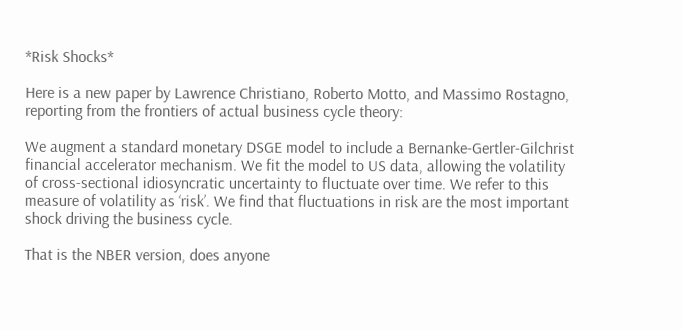*Risk Shocks*

Here is a new paper by Lawrence Christiano, Roberto Motto, and Massimo Rostagno, reporting from the frontiers of actual business cycle theory:

We augment a standard monetary DSGE model to include a Bernanke-Gertler-Gilchrist financial accelerator mechanism. We fit the model to US data, allowing the volatility of cross-sectional idiosyncratic uncertainty to fluctuate over time. We refer to this measure of volatility as ‘risk’. We find that fluctuations in risk are the most important shock driving the business cycle.

That is the NBER version, does anyone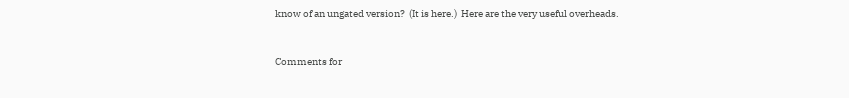know of an ungated version?  (It is here.)  Here are the very useful overheads.


Comments for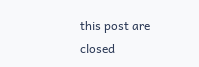this post are closed